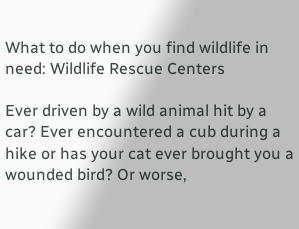What to do when you find wildlife in need: Wildlife Rescue Centers

Ever driven by a wild animal hit by a car? Ever encountered a cub during a hike or has your cat ever brought you a wounded bird? Or worse,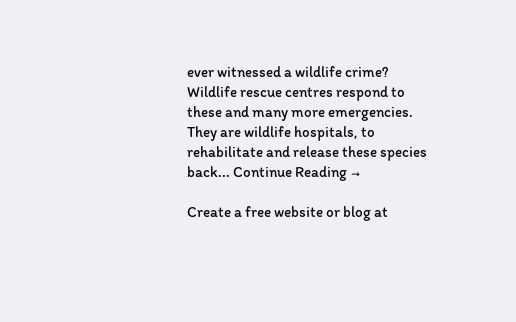ever witnessed a wildlife crime? Wildlife rescue centres respond to these and many more emergencies. They are wildlife hospitals, to rehabilitate and release these species back... Continue Reading →

Create a free website or blog at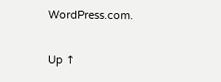WordPress.com.

Up ↑